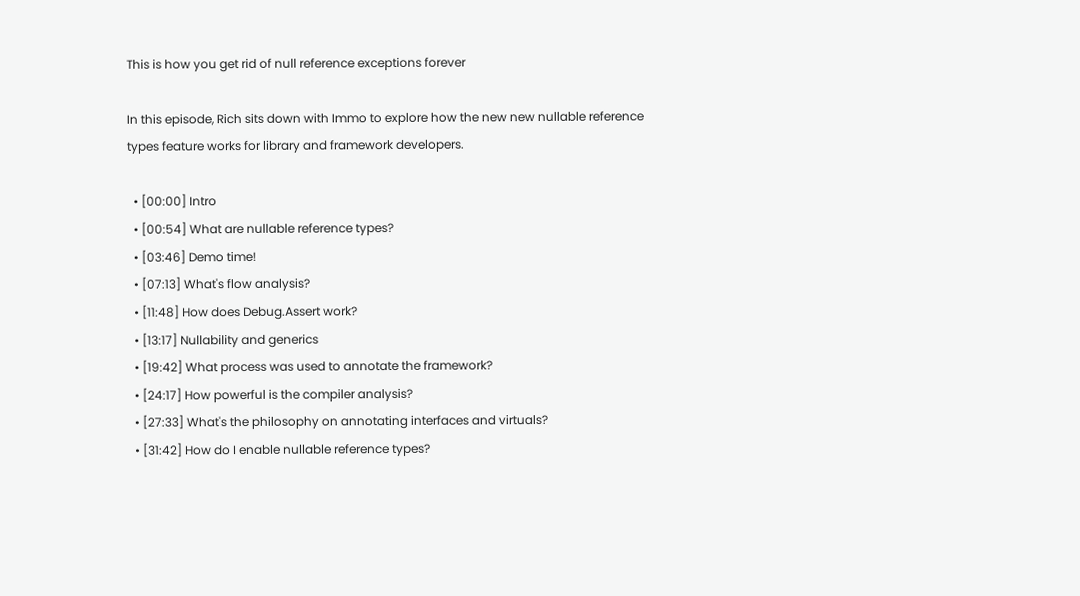This is how you get rid of null reference exceptions forever

In this episode, Rich sits down with Immo to explore how the new new nullable reference types feature works for library and framework developers.

  • [00:00] Intro
  • [00:54] What are nullable reference types?
  • [03:46] Demo time!
  • [07:13] What's flow analysis?
  • [11:48] How does Debug.Assert work?
  • [13:17] Nullability and generics
  • [19:42] What process was used to annotate the framework?
  • [24:17] How powerful is the compiler analysis?
  • [27:33] What's the philosophy on annotating interfaces and virtuals?
  • [31:42] How do I enable nullable reference types?